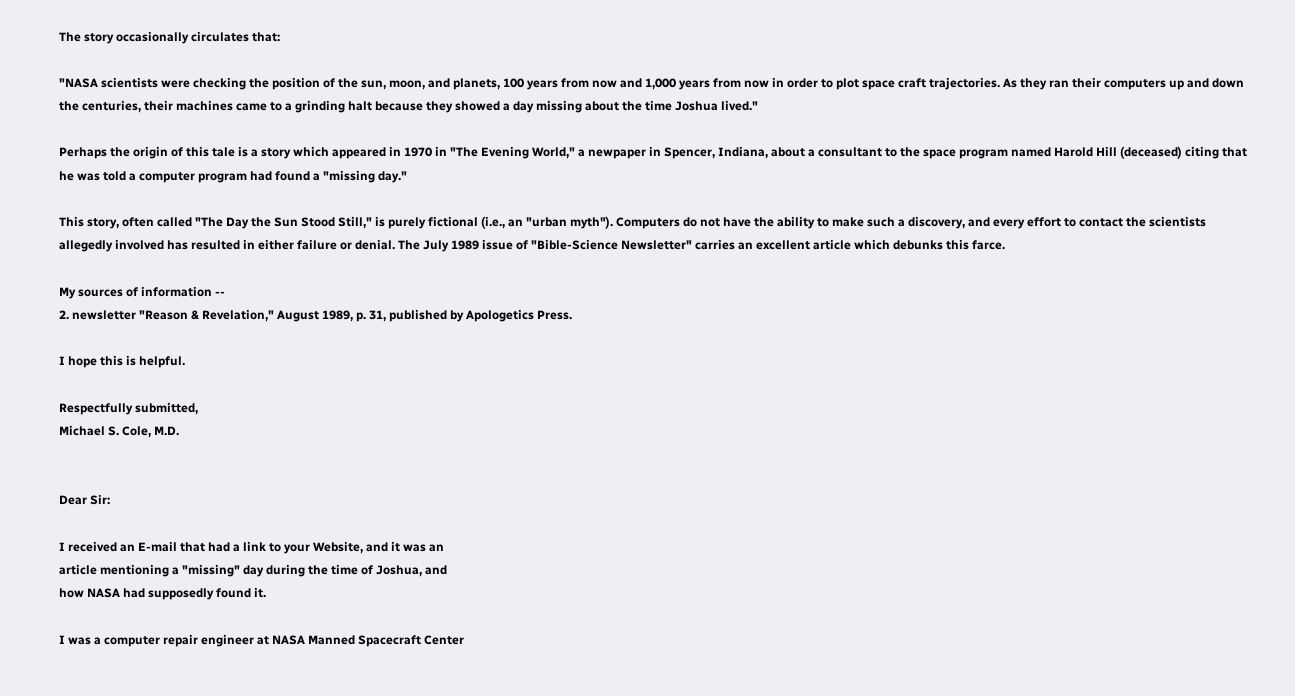The story occasionally circulates that:

"NASA scientists were checking the position of the sun, moon, and planets, 100 years from now and 1,000 years from now in order to plot space craft trajectories. As they ran their computers up and down the centuries, their machines came to a grinding halt because they showed a day missing about the time Joshua lived."

Perhaps the origin of this tale is a story which appeared in 1970 in "The Evening World," a newpaper in Spencer, Indiana, about a consultant to the space program named Harold Hill (deceased) citing that he was told a computer program had found a "missing day."

This story, often called "The Day the Sun Stood Still," is purely fictional (i.e., an "urban myth"). Computers do not have the ability to make such a discovery, and every effort to contact the scientists allegedly involved has resulted in either failure or denial. The July 1989 issue of "Bible-Science Newsletter" carries an excellent article which debunks this farce.

My sources of information --
2. newsletter "Reason & Revelation," August 1989, p. 31, published by Apologetics Press.

I hope this is helpful.

Respectfully submitted,
Michael S. Cole, M.D.


Dear Sir:

I received an E-mail that had a link to your Website, and it was an
article mentioning a "missing" day during the time of Joshua, and
how NASA had supposedly found it.

I was a computer repair engineer at NASA Manned Spacecraft Center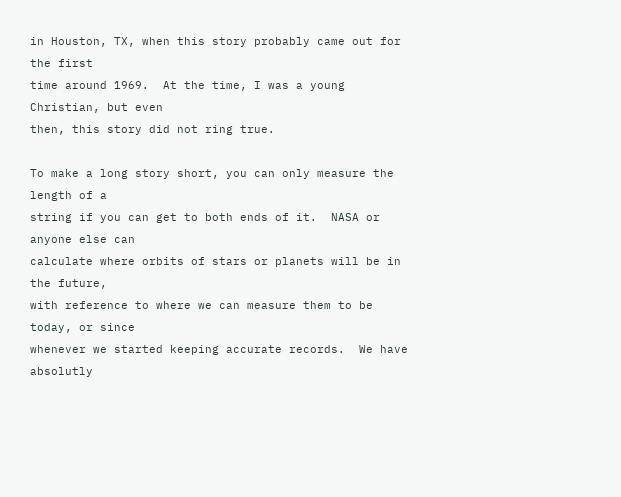in Houston, TX, when this story probably came out for the first
time around 1969.  At the time, I was a young Christian, but even
then, this story did not ring true.

To make a long story short, you can only measure the length of a
string if you can get to both ends of it.  NASA or anyone else can
calculate where orbits of stars or planets will be in the future,
with reference to where we can measure them to be today, or since
whenever we started keeping accurate records.  We have absolutly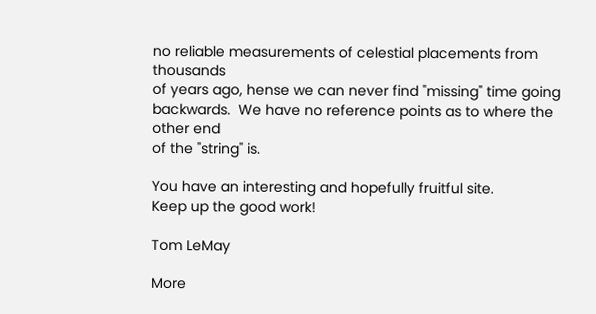no reliable measurements of celestial placements from thousands
of years ago, hense we can never find "missing" time going
backwards.  We have no reference points as to where the other end
of the "string" is.

You have an interesting and hopefully fruitful site.
Keep up the good work!

Tom LeMay

More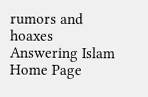rumors and hoaxes
Answering Islam Home Page